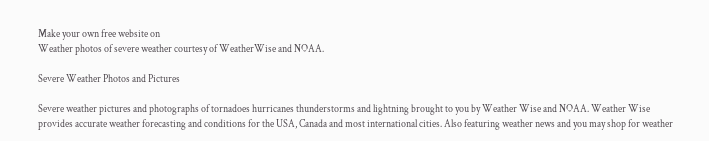Make your own free website on
Weather photos of severe weather courtesy of WeatherWise and NOAA.

Severe Weather Photos and Pictures

Severe weather pictures and photographs of tornadoes hurricanes thunderstorms and lightning brought to you by Weather Wise and NOAA. Weather Wise provides accurate weather forecasting and conditions for the USA, Canada and most international cities. Also featuring weather news and you may shop for weather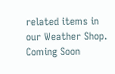related items in our Weather Shop.
Coming Soon